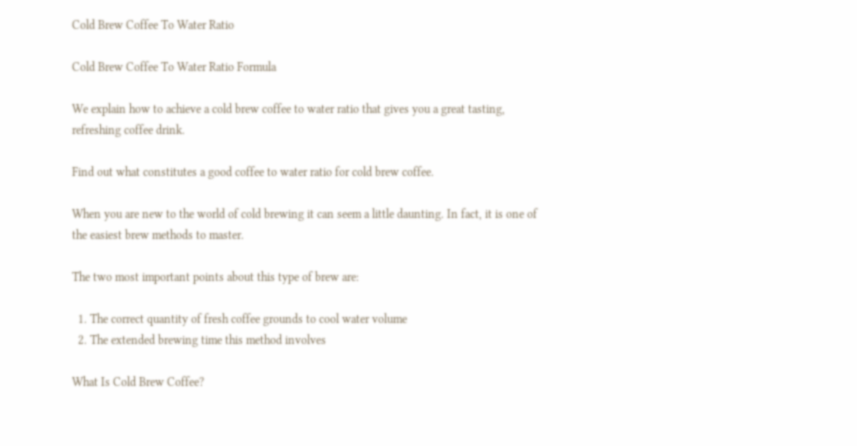Cold Brew Coffee To Water Ratio

Cold Brew Coffee To Water Ratio Formula

We explain how to achieve a cold brew coffee to water ratio that gives you a great tasting, refreshing coffee drink.

Find out what constitutes a good coffee to water ratio for cold brew coffee.

When you are new to the world of cold brewing it can seem a little daunting. In fact, it is one of the easiest brew methods to master.

The two most important points about this type of brew are:

  1. The correct quantity of fresh coffee grounds to cool water volume
  2. The extended brewing time this method involves

What Is Cold Brew Coffee?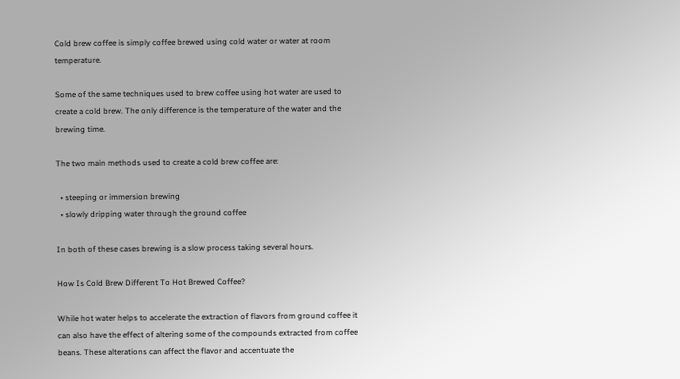Cold brew coffee is simply coffee brewed using cold water or water at room temperature.

Some of the same techniques used to brew coffee using hot water are used to create a cold brew. The only difference is the temperature of the water and the brewing time.

The two main methods used to create a cold brew coffee are:

  • steeping or immersion brewing
  • slowly dripping water through the ground coffee

In both of these cases brewing is a slow process taking several hours.

How Is Cold Brew Different To Hot Brewed Coffee?

While hot water helps to accelerate the extraction of flavors from ground coffee it can also have the effect of altering some of the compounds extracted from coffee beans. These alterations can affect the flavor and accentuate the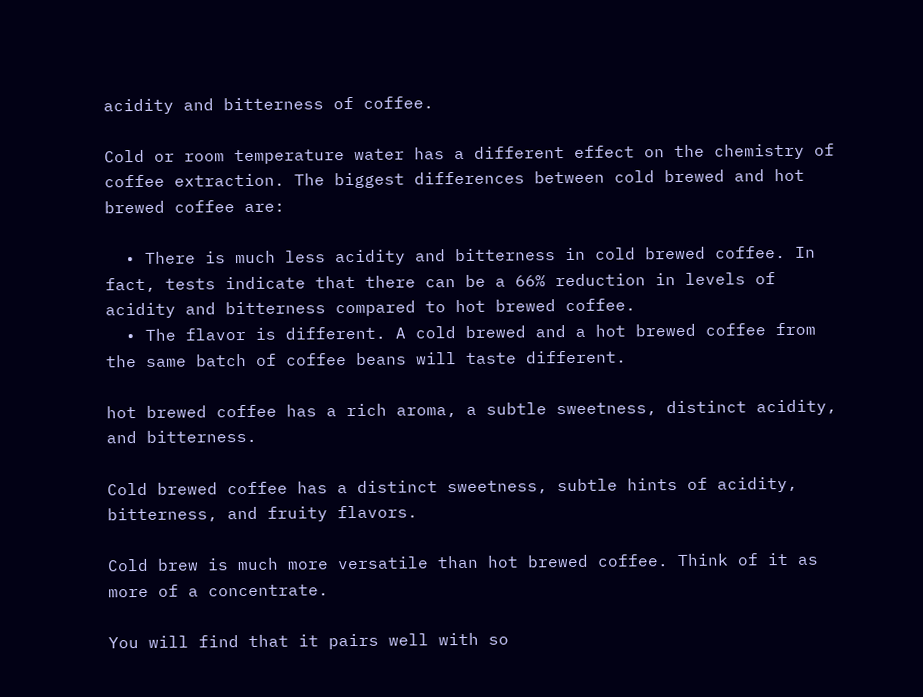acidity and bitterness of coffee.

Cold or room temperature water has a different effect on the chemistry of coffee extraction. The biggest differences between cold brewed and hot brewed coffee are:

  • There is much less acidity and bitterness in cold brewed coffee. In fact, tests indicate that there can be a 66% reduction in levels of acidity and bitterness compared to hot brewed coffee.
  • The flavor is different. A cold brewed and a hot brewed coffee from the same batch of coffee beans will taste different.

hot brewed coffee has a rich aroma, a subtle sweetness, distinct acidity, and bitterness.

Cold brewed coffee has a distinct sweetness, subtle hints of acidity, bitterness, and fruity flavors.

Cold brew is much more versatile than hot brewed coffee. Think of it as more of a concentrate.

You will find that it pairs well with so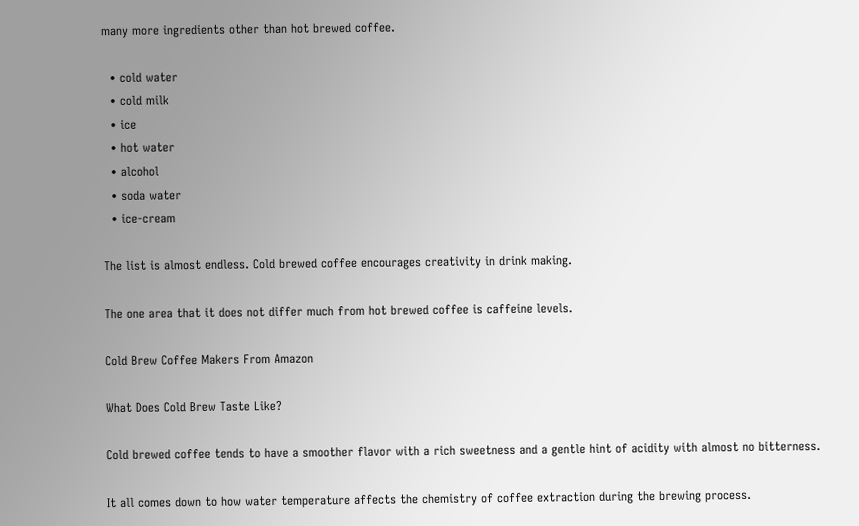many more ingredients other than hot brewed coffee.

  • cold water
  • cold milk
  • ice
  • hot water
  • alcohol
  • soda water
  • ice-cream

The list is almost endless. Cold brewed coffee encourages creativity in drink making.

The one area that it does not differ much from hot brewed coffee is caffeine levels.

Cold Brew Coffee Makers From Amazon

What Does Cold Brew Taste Like?

Cold brewed coffee tends to have a smoother flavor with a rich sweetness and a gentle hint of acidity with almost no bitterness.

It all comes down to how water temperature affects the chemistry of coffee extraction during the brewing process.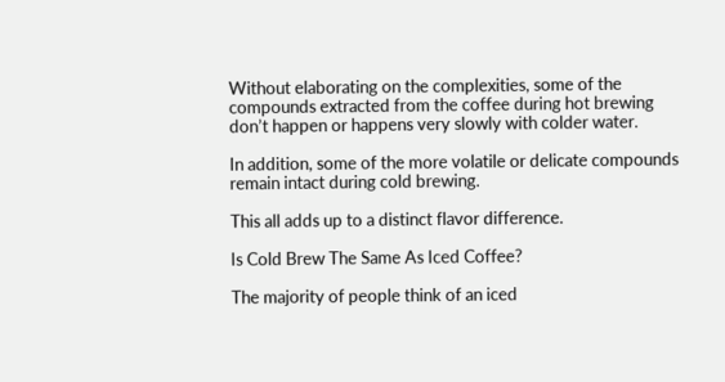Without elaborating on the complexities, some of the compounds extracted from the coffee during hot brewing don’t happen or happens very slowly with colder water.

In addition, some of the more volatile or delicate compounds remain intact during cold brewing.

This all adds up to a distinct flavor difference.

Is Cold Brew The Same As Iced Coffee?

The majority of people think of an iced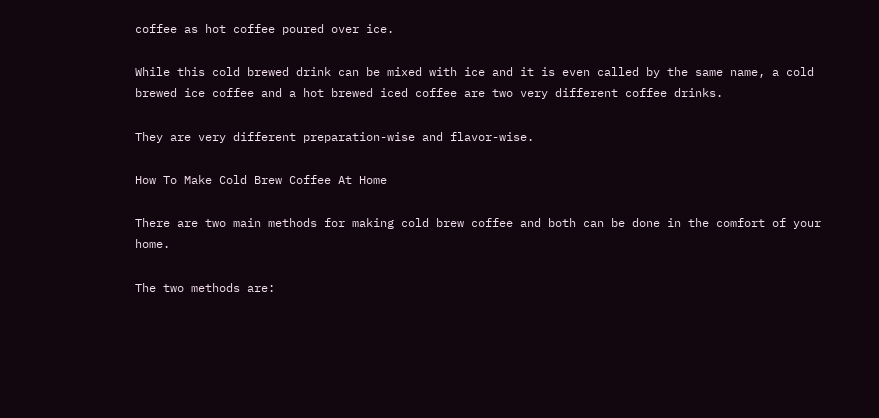coffee as hot coffee poured over ice.

While this cold brewed drink can be mixed with ice and it is even called by the same name, a cold brewed ice coffee and a hot brewed iced coffee are two very different coffee drinks.

They are very different preparation-wise and flavor-wise.

How To Make Cold Brew Coffee At Home

There are two main methods for making cold brew coffee and both can be done in the comfort of your home.

The two methods are: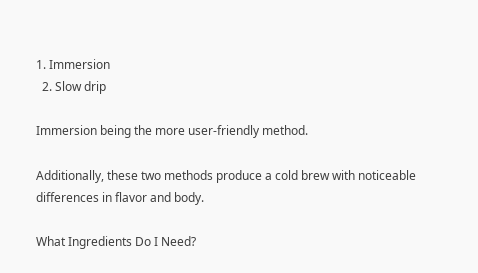1. Immersion
  2. Slow drip

Immersion being the more user-friendly method.

Additionally, these two methods produce a cold brew with noticeable differences in flavor and body.

What Ingredients Do I Need?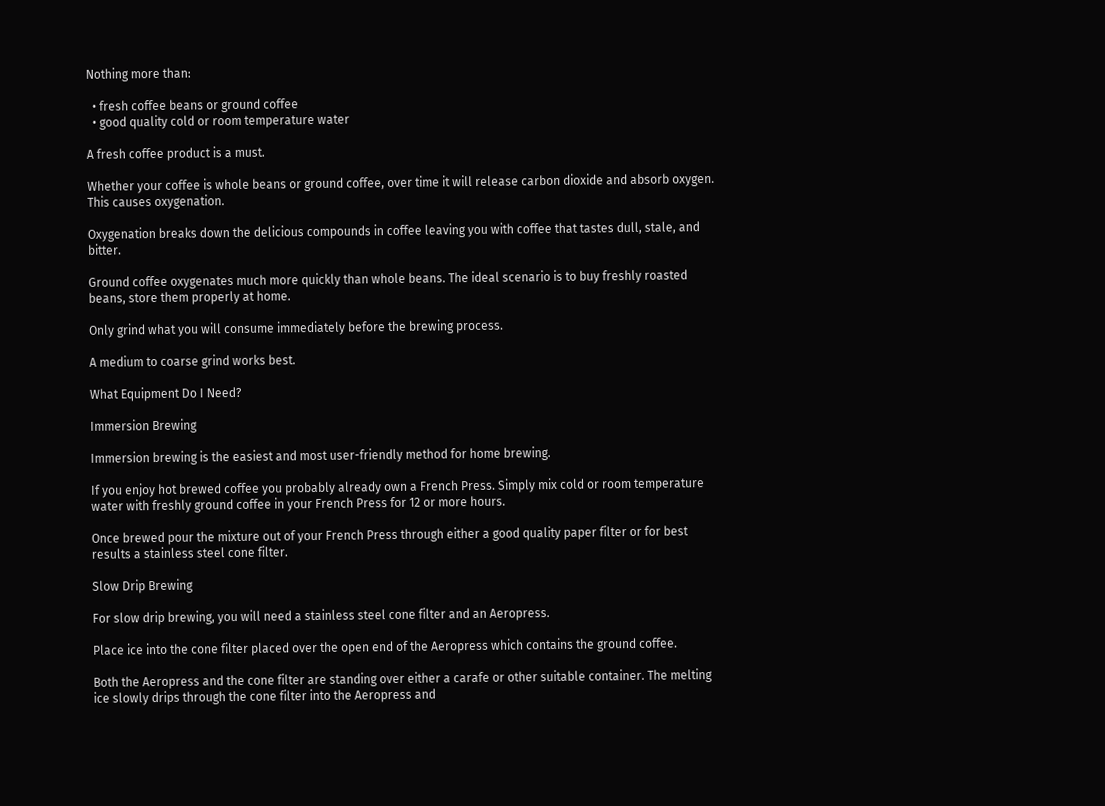Nothing more than:

  • fresh coffee beans or ground coffee
  • good quality cold or room temperature water

A fresh coffee product is a must.

Whether your coffee is whole beans or ground coffee, over time it will release carbon dioxide and absorb oxygen. This causes oxygenation.

Oxygenation breaks down the delicious compounds in coffee leaving you with coffee that tastes dull, stale, and bitter.

Ground coffee oxygenates much more quickly than whole beans. The ideal scenario is to buy freshly roasted beans, store them properly at home.

Only grind what you will consume immediately before the brewing process.

A medium to coarse grind works best.

What Equipment Do I Need?

Immersion Brewing

Immersion brewing is the easiest and most user-friendly method for home brewing.

If you enjoy hot brewed coffee you probably already own a French Press. Simply mix cold or room temperature water with freshly ground coffee in your French Press for 12 or more hours.

Once brewed pour the mixture out of your French Press through either a good quality paper filter or for best results a stainless steel cone filter.

Slow Drip Brewing

For slow drip brewing, you will need a stainless steel cone filter and an Aeropress.

Place ice into the cone filter placed over the open end of the Aeropress which contains the ground coffee.

Both the Aeropress and the cone filter are standing over either a carafe or other suitable container. The melting ice slowly drips through the cone filter into the Aeropress and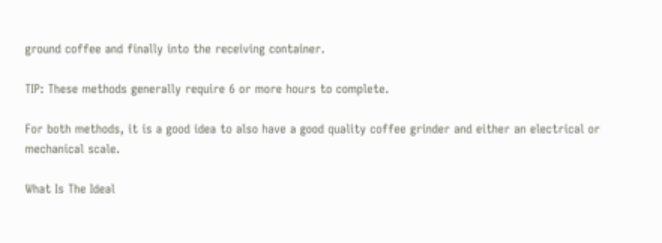ground coffee and finally into the receiving container.

TIP: These methods generally require 6 or more hours to complete.

For both methods, it is a good idea to also have a good quality coffee grinder and either an electrical or mechanical scale.

What Is The Ideal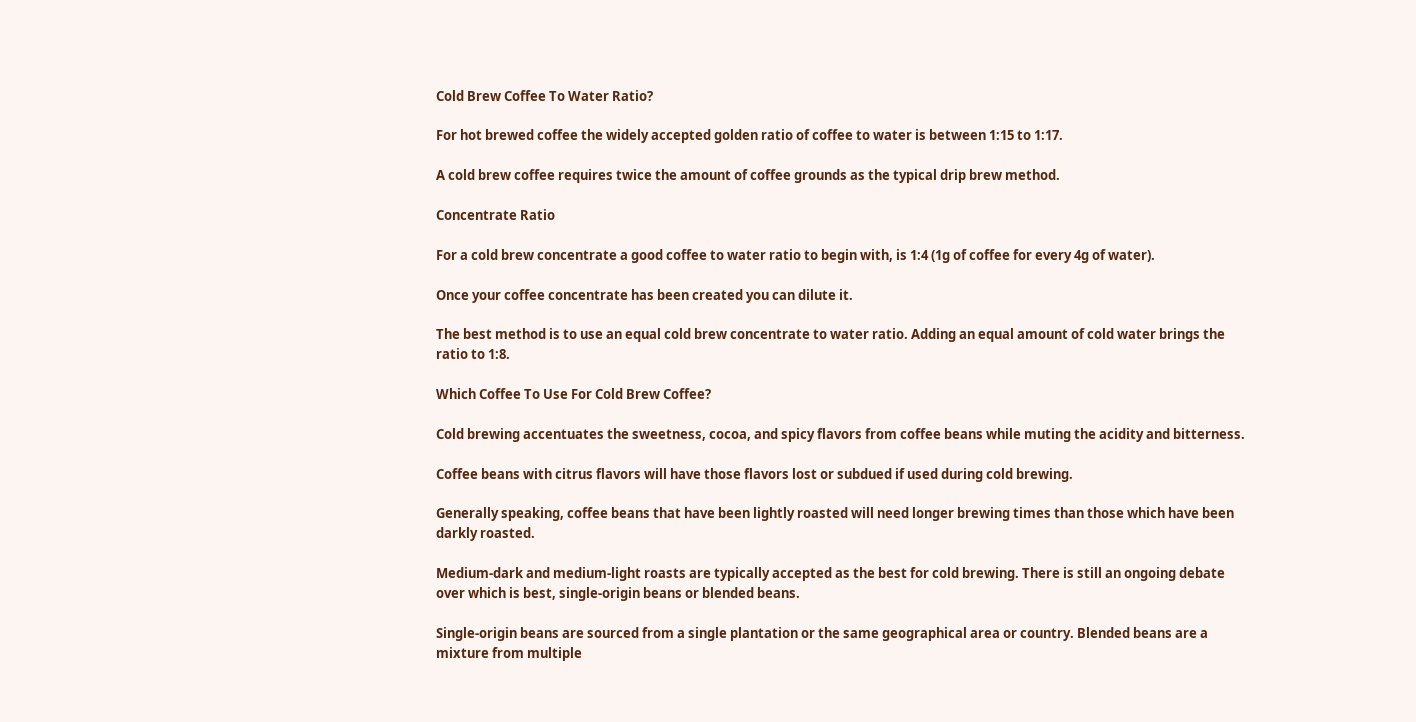Cold Brew Coffee To Water Ratio?

For hot brewed coffee the widely accepted golden ratio of coffee to water is between 1:15 to 1:17.

A cold brew coffee requires twice the amount of coffee grounds as the typical drip brew method.

Concentrate Ratio

For a cold brew concentrate a good coffee to water ratio to begin with, is 1:4 (1g of coffee for every 4g of water).

Once your coffee concentrate has been created you can dilute it.

The best method is to use an equal cold brew concentrate to water ratio. Adding an equal amount of cold water brings the ratio to 1:8.

Which Coffee To Use For Cold Brew Coffee?

Cold brewing accentuates the sweetness, cocoa, and spicy flavors from coffee beans while muting the acidity and bitterness.

Coffee beans with citrus flavors will have those flavors lost or subdued if used during cold brewing.

Generally speaking, coffee beans that have been lightly roasted will need longer brewing times than those which have been darkly roasted.

Medium-dark and medium-light roasts are typically accepted as the best for cold brewing. There is still an ongoing debate over which is best, single-origin beans or blended beans.

Single-origin beans are sourced from a single plantation or the same geographical area or country. Blended beans are a mixture from multiple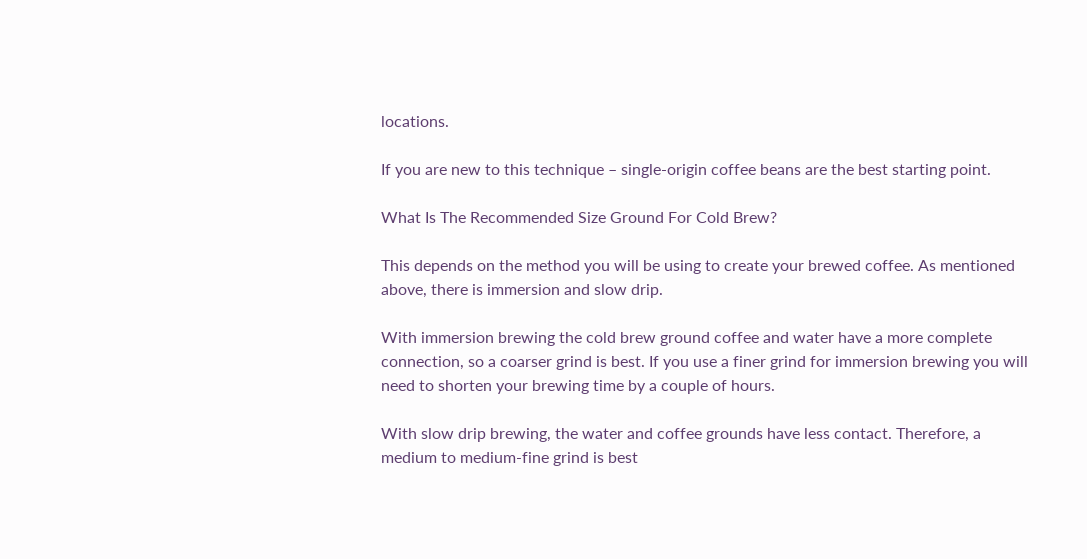locations.

If you are new to this technique – single-origin coffee beans are the best starting point.

What Is The Recommended Size Ground For Cold Brew?

This depends on the method you will be using to create your brewed coffee. As mentioned above, there is immersion and slow drip.

With immersion brewing the cold brew ground coffee and water have a more complete connection, so a coarser grind is best. If you use a finer grind for immersion brewing you will need to shorten your brewing time by a couple of hours.

With slow drip brewing, the water and coffee grounds have less contact. Therefore, a medium to medium-fine grind is best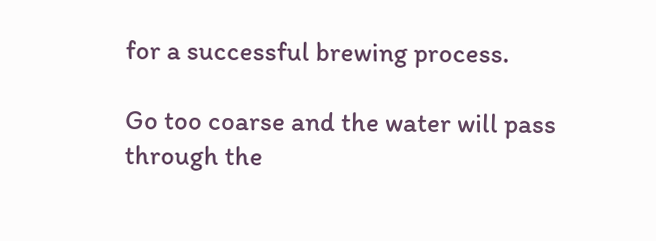for a successful brewing process.

Go too coarse and the water will pass through the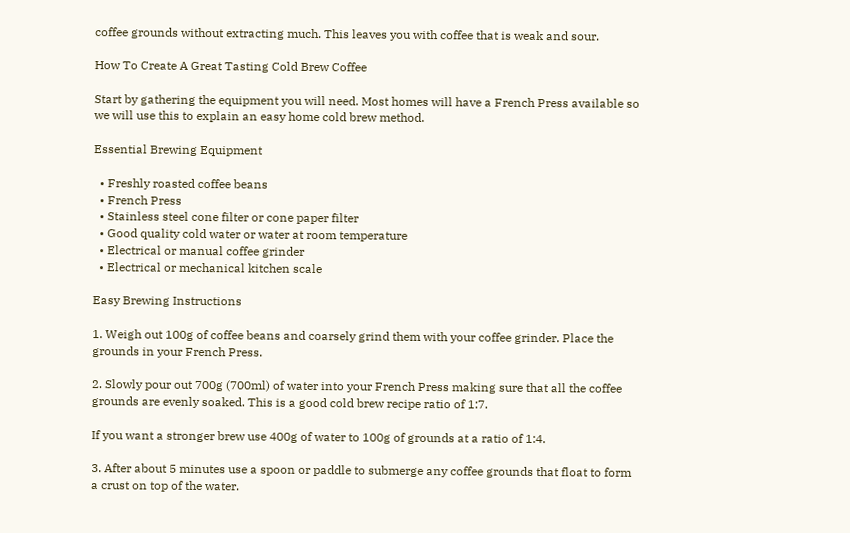coffee grounds without extracting much. This leaves you with coffee that is weak and sour.

How To Create A Great Tasting Cold Brew Coffee

Start by gathering the equipment you will need. Most homes will have a French Press available so we will use this to explain an easy home cold brew method.

Essential Brewing Equipment

  • Freshly roasted coffee beans
  • French Press
  • Stainless steel cone filter or cone paper filter
  • Good quality cold water or water at room temperature
  • Electrical or manual coffee grinder
  • Electrical or mechanical kitchen scale

Easy Brewing Instructions

1. Weigh out 100g of coffee beans and coarsely grind them with your coffee grinder. Place the grounds in your French Press.

2. Slowly pour out 700g (700ml) of water into your French Press making sure that all the coffee grounds are evenly soaked. This is a good cold brew recipe ratio of 1:7.

If you want a stronger brew use 400g of water to 100g of grounds at a ratio of 1:4.

3. After about 5 minutes use a spoon or paddle to submerge any coffee grounds that float to form a crust on top of the water.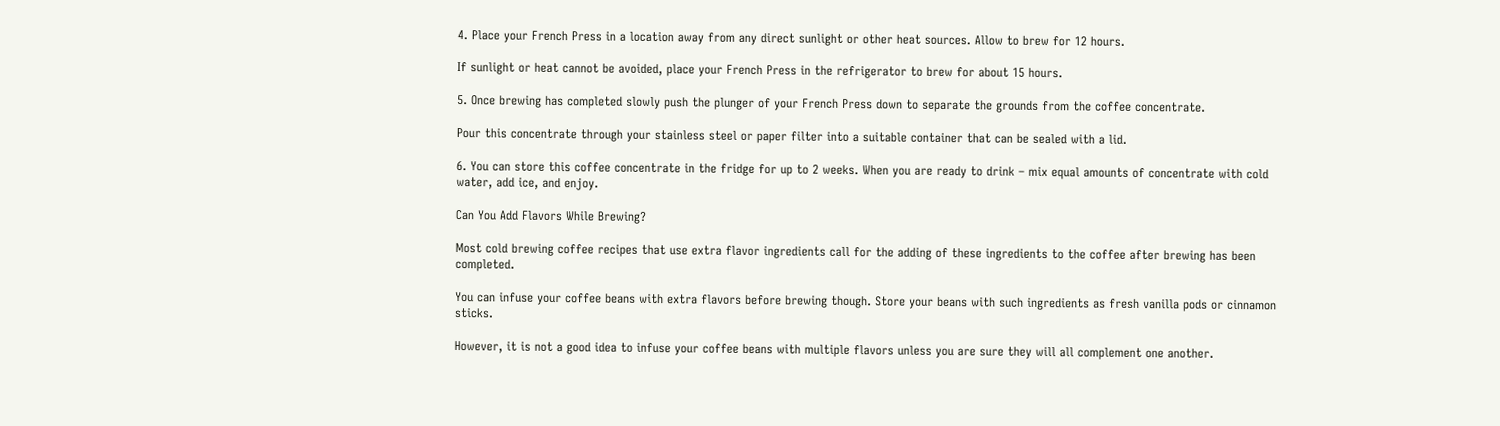4. Place your French Press in a location away from any direct sunlight or other heat sources. Allow to brew for 12 hours.

If sunlight or heat cannot be avoided, place your French Press in the refrigerator to brew for about 15 hours.

5. Once brewing has completed slowly push the plunger of your French Press down to separate the grounds from the coffee concentrate.

Pour this concentrate through your stainless steel or paper filter into a suitable container that can be sealed with a lid.

6. You can store this coffee concentrate in the fridge for up to 2 weeks. When you are ready to drink – mix equal amounts of concentrate with cold water, add ice, and enjoy.

Can You Add Flavors While Brewing?

Most cold brewing coffee recipes that use extra flavor ingredients call for the adding of these ingredients to the coffee after brewing has been completed.

You can infuse your coffee beans with extra flavors before brewing though. Store your beans with such ingredients as fresh vanilla pods or cinnamon sticks.

However, it is not a good idea to infuse your coffee beans with multiple flavors unless you are sure they will all complement one another.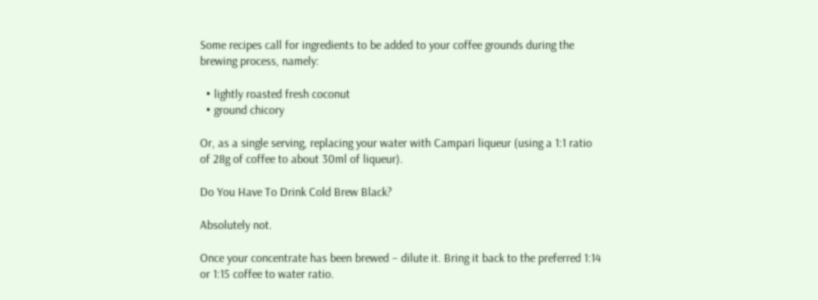Some recipes call for ingredients to be added to your coffee grounds during the brewing process, namely:

  • lightly roasted fresh coconut
  • ground chicory

Or, as a single serving, replacing your water with Campari liqueur (using a 1:1 ratio of 28g of coffee to about 30ml of liqueur).

Do You Have To Drink Cold Brew Black?

Absolutely not.

Once your concentrate has been brewed – dilute it. Bring it back to the preferred 1:14 or 1:15 coffee to water ratio.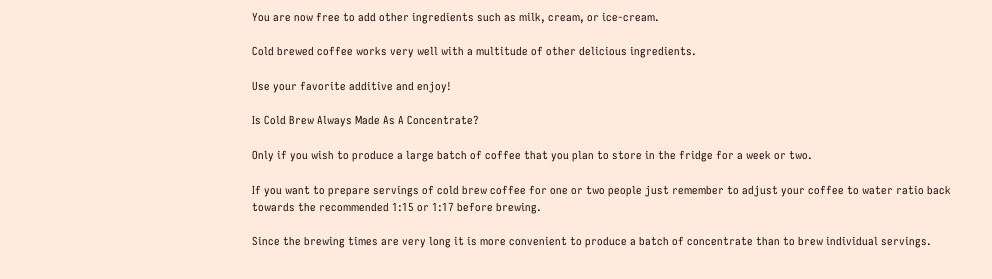You are now free to add other ingredients such as milk, cream, or ice-cream.

Cold brewed coffee works very well with a multitude of other delicious ingredients.

Use your favorite additive and enjoy!

Is Cold Brew Always Made As A Concentrate?

Only if you wish to produce a large batch of coffee that you plan to store in the fridge for a week or two.

If you want to prepare servings of cold brew coffee for one or two people just remember to adjust your coffee to water ratio back towards the recommended 1:15 or 1:17 before brewing.

Since the brewing times are very long it is more convenient to produce a batch of concentrate than to brew individual servings.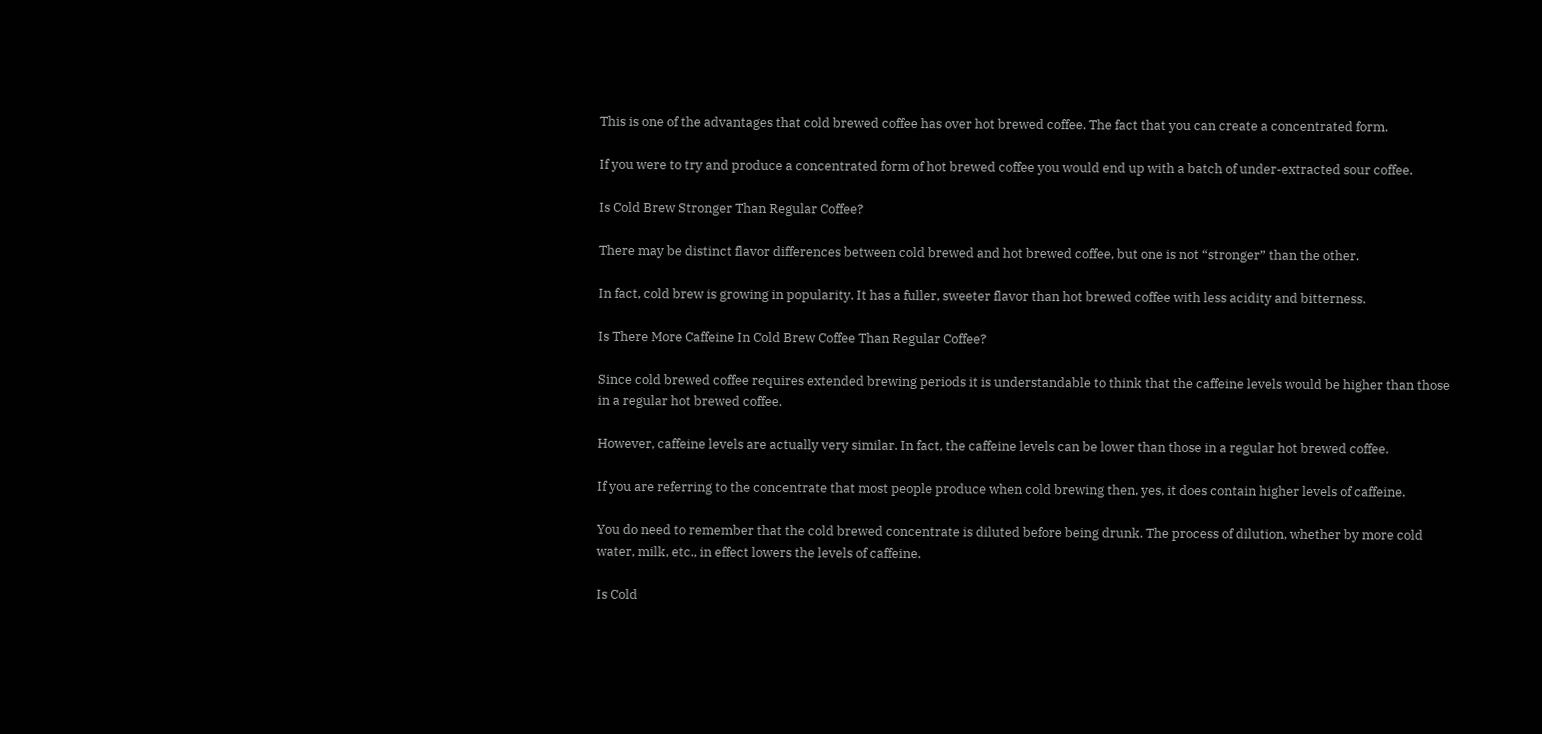This is one of the advantages that cold brewed coffee has over hot brewed coffee. The fact that you can create a concentrated form.

If you were to try and produce a concentrated form of hot brewed coffee you would end up with a batch of under-extracted sour coffee.

Is Cold Brew Stronger Than Regular Coffee?

There may be distinct flavor differences between cold brewed and hot brewed coffee, but one is not “stronger” than the other.

In fact, cold brew is growing in popularity. It has a fuller, sweeter flavor than hot brewed coffee with less acidity and bitterness.

Is There More Caffeine In Cold Brew Coffee Than Regular Coffee?

Since cold brewed coffee requires extended brewing periods it is understandable to think that the caffeine levels would be higher than those in a regular hot brewed coffee.

However, caffeine levels are actually very similar. In fact, the caffeine levels can be lower than those in a regular hot brewed coffee.

If you are referring to the concentrate that most people produce when cold brewing then, yes, it does contain higher levels of caffeine.

You do need to remember that the cold brewed concentrate is diluted before being drunk. The process of dilution, whether by more cold water, milk, etc., in effect lowers the levels of caffeine.

Is Cold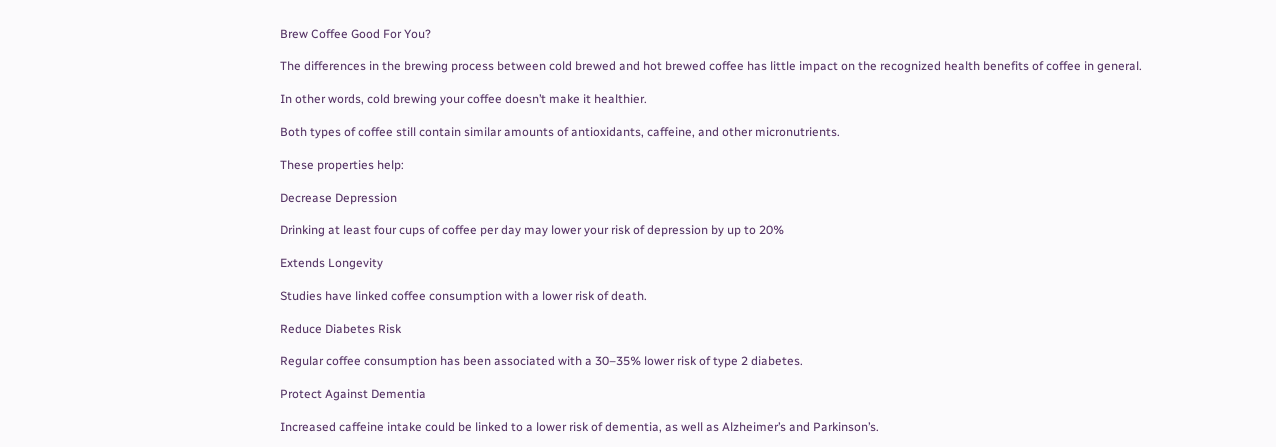Brew Coffee Good For You?

The differences in the brewing process between cold brewed and hot brewed coffee has little impact on the recognized health benefits of coffee in general.

In other words, cold brewing your coffee doesn’t make it healthier.

Both types of coffee still contain similar amounts of antioxidants, caffeine, and other micronutrients.

These properties help:

Decrease Depression

Drinking at least four cups of coffee per day may lower your risk of depression by up to 20%

Extends Longevity

Studies have linked coffee consumption with a lower risk of death.

Reduce Diabetes Risk

Regular coffee consumption has been associated with a 30–35% lower risk of type 2 diabetes.

Protect Against Dementia

Increased caffeine intake could be linked to a lower risk of dementia, as well as Alzheimer’s and Parkinson’s.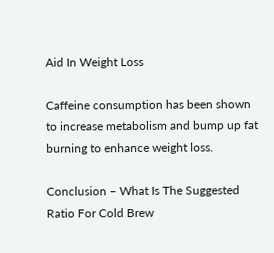Aid In Weight Loss

Caffeine consumption has been shown to increase metabolism and bump up fat burning to enhance weight loss.

Conclusion – What Is The Suggested Ratio For Cold Brew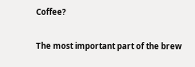Coffee?

The most important part of the brew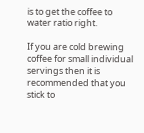is to get the coffee to water ratio right.

If you are cold brewing coffee for small individual servings then it is recommended that you stick to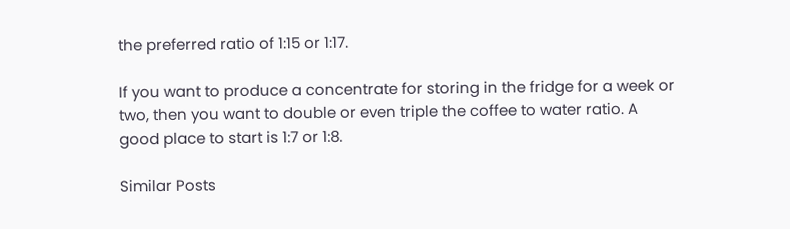the preferred ratio of 1:15 or 1:17.

If you want to produce a concentrate for storing in the fridge for a week or two, then you want to double or even triple the coffee to water ratio. A good place to start is 1:7 or 1:8.

Similar Posts